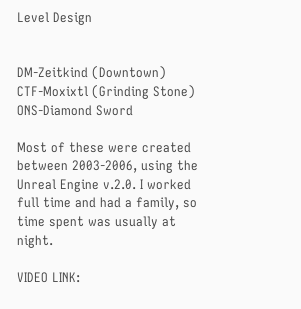Level Design


DM-Zeitkind (Downtown)
CTF-Moxixtl (Grinding Stone)
ONS-Diamond Sword

Most of these were created between 2003-2006, using the Unreal Engine v.2.0. I worked full time and had a family, so time spent was usually at night.

VIDEO LINK: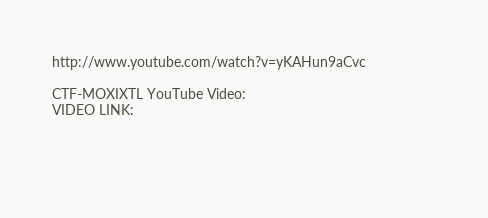http://www.youtube.com/watch?v=yKAHun9aCvc

CTF-MOXIXTL YouTube Video:
VIDEO LINK: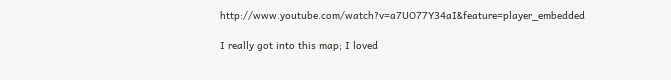http://www.youtube.com/watch?v=a7UO77Y34aI&feature=player_embedded

I really got into this map; I loved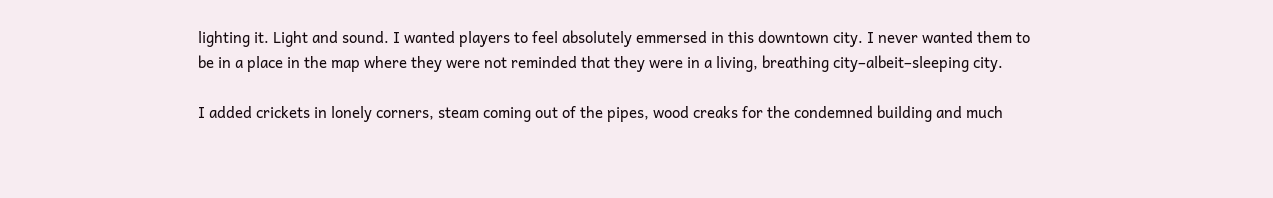lighting it. Light and sound. I wanted players to feel absolutely emmersed in this downtown city. I never wanted them to be in a place in the map where they were not reminded that they were in a living, breathing city–albeit–sleeping city.

I added crickets in lonely corners, steam coming out of the pipes, wood creaks for the condemned building and much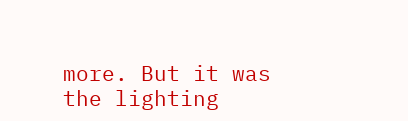more. But it was the lighting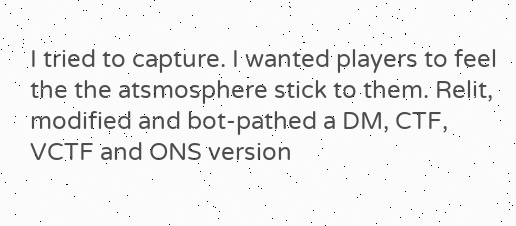I tried to capture. I wanted players to feel the the atsmosphere stick to them. Relit, modified and bot-pathed a DM, CTF, VCTF and ONS version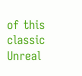of this classic Unreal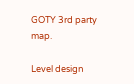GOTY 3rd party map.

Level design